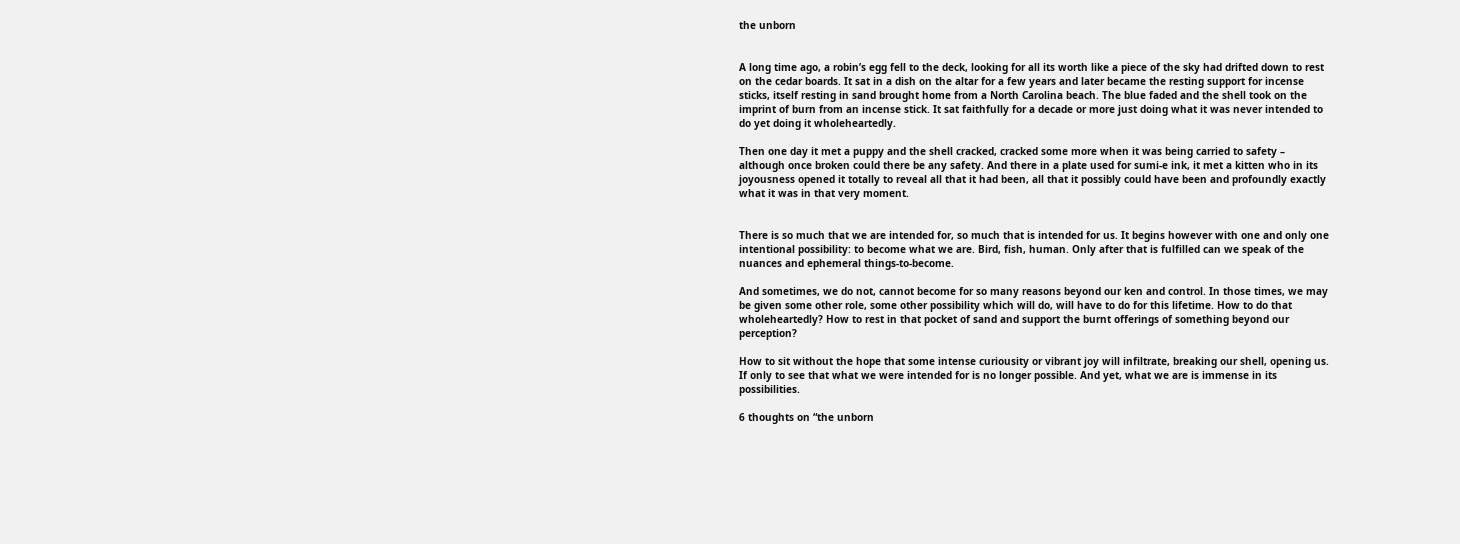the unborn


A long time ago, a robin’s egg fell to the deck, looking for all its worth like a piece of the sky had drifted down to rest on the cedar boards. It sat in a dish on the altar for a few years and later became the resting support for incense sticks, itself resting in sand brought home from a North Carolina beach. The blue faded and the shell took on the imprint of burn from an incense stick. It sat faithfully for a decade or more just doing what it was never intended to do yet doing it wholeheartedly.

Then one day it met a puppy and the shell cracked, cracked some more when it was being carried to safety – although once broken could there be any safety. And there in a plate used for sumi-e ink, it met a kitten who in its joyousness opened it totally to reveal all that it had been, all that it possibly could have been and profoundly exactly what it was in that very moment.


There is so much that we are intended for, so much that is intended for us. It begins however with one and only one intentional possibility: to become what we are. Bird, fish, human. Only after that is fulfilled can we speak of the nuances and ephemeral things-to-become.

And sometimes, we do not, cannot become for so many reasons beyond our ken and control. In those times, we may be given some other role, some other possibility which will do, will have to do for this lifetime. How to do that wholeheartedly? How to rest in that pocket of sand and support the burnt offerings of something beyond our perception?

How to sit without the hope that some intense curiousity or vibrant joy will infiltrate, breaking our shell, opening us. If only to see that what we were intended for is no longer possible. And yet, what we are is immense in its possibilities.

6 thoughts on “the unborn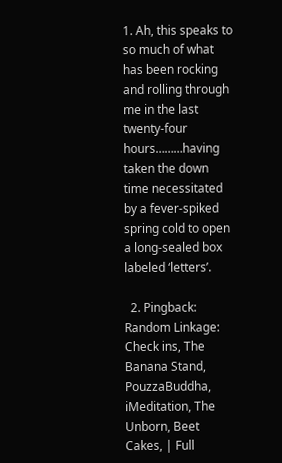1. Ah, this speaks to so much of what has been rocking and rolling through me in the last twenty-four hours………having taken the down time necessitated by a fever-spiked spring cold to open a long-sealed box labeled ‘letters’.

  2. Pingback: Random Linkage: Check ins, The Banana Stand, PouzzaBuddha, iMeditation, The Unborn, Beet Cakes, | Full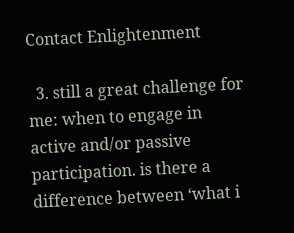Contact Enlightenment

  3. still a great challenge for me: when to engage in active and/or passive participation. is there a difference between ‘what i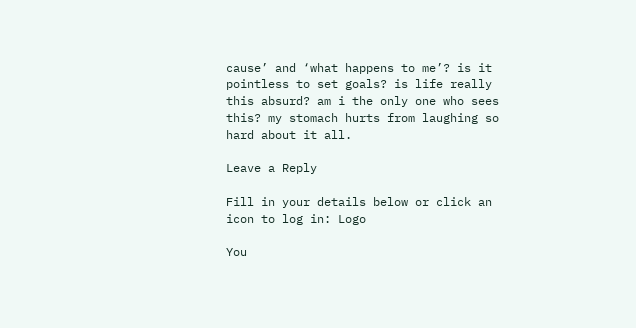cause’ and ‘what happens to me’? is it pointless to set goals? is life really this absurd? am i the only one who sees this? my stomach hurts from laughing so hard about it all.

Leave a Reply

Fill in your details below or click an icon to log in: Logo

You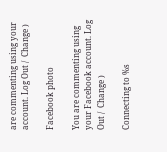are commenting using your account. Log Out /  Change )

Facebook photo

You are commenting using your Facebook account. Log Out /  Change )

Connecting to %s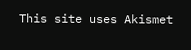This site uses Akismet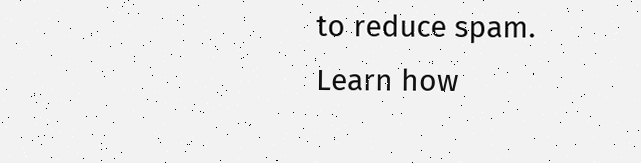to reduce spam. Learn how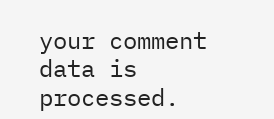your comment data is processed.